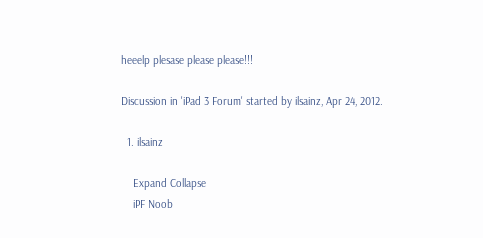heeelp plesase please please!!!

Discussion in 'iPad 3 Forum' started by ilsainz, Apr 24, 2012.

  1. ilsainz

    Expand Collapse
    iPF Noob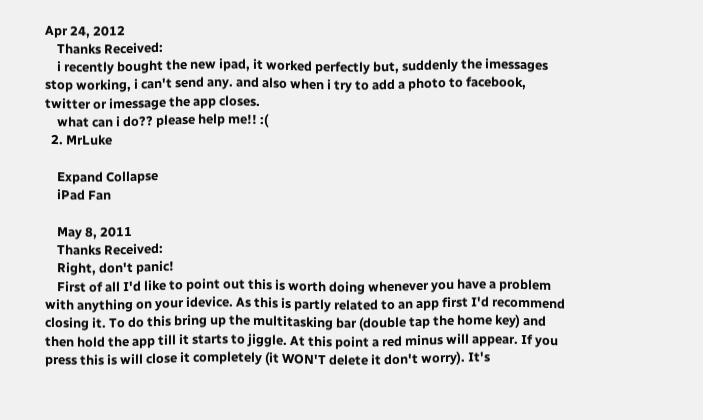Apr 24, 2012
    Thanks Received:
    i recently bought the new ipad, it worked perfectly but, suddenly the imessages stop working, i can't send any. and also when i try to add a photo to facebook, twitter or imessage the app closes.
    what can i do?? please help me!! :(
  2. MrLuke

    Expand Collapse
    iPad Fan

    May 8, 2011
    Thanks Received:
    Right, don't panic!
    First of all I'd like to point out this is worth doing whenever you have a problem with anything on your idevice. As this is partly related to an app first I'd recommend closing it. To do this bring up the multitasking bar (double tap the home key) and then hold the app till it starts to jiggle. At this point a red minus will appear. If you press this is will close it completely (it WON'T delete it don't worry). It's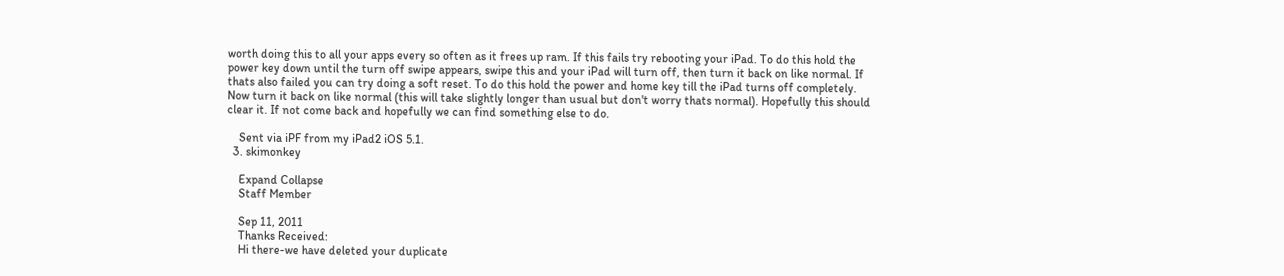worth doing this to all your apps every so often as it frees up ram. If this fails try rebooting your iPad. To do this hold the power key down until the turn off swipe appears, swipe this and your iPad will turn off, then turn it back on like normal. If thats also failed you can try doing a soft reset. To do this hold the power and home key till the iPad turns off completely. Now turn it back on like normal (this will take slightly longer than usual but don't worry thats normal). Hopefully this should clear it. If not come back and hopefully we can find something else to do.

    Sent via iPF from my iPad2 iOS 5.1.
  3. skimonkey

    Expand Collapse
    Staff Member

    Sep 11, 2011
    Thanks Received:
    Hi there-we have deleted your duplicate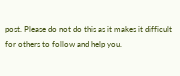post. Please do not do this as it makes it difficult for others to follow and help you.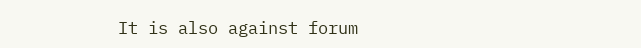It is also against forum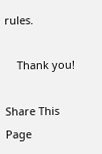rules.

    Thank you!

Share This Page